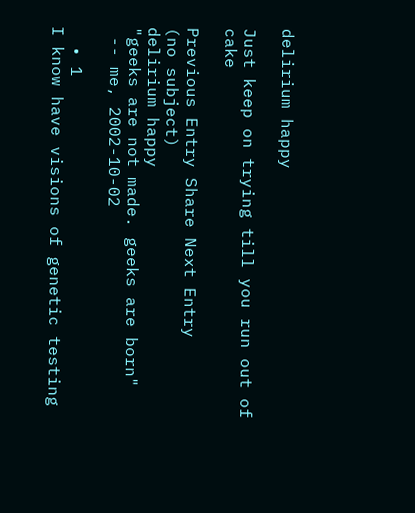delirium happy

Just keep on trying till you run out of cake

Previous Entry Share Next Entry
(no subject)
delirium happy
"geeks are not made. geeks are born"
 -- me, 2002-10-02

  • 1
I know have visions of genetic testing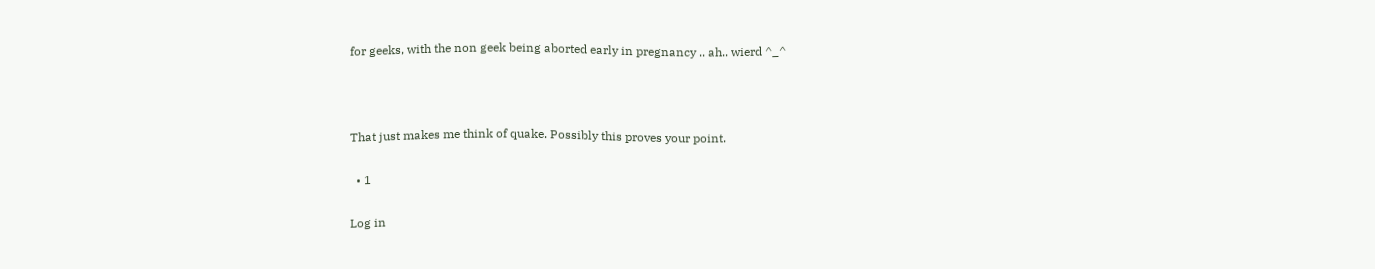for geeks, with the non geek being aborted early in pregnancy .. ah.. wierd ^_^



That just makes me think of quake. Possibly this proves your point.

  • 1

Log in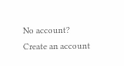No account? Create an account